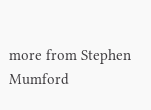more from Stephen Mumford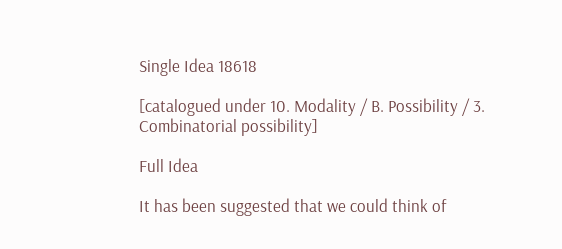Single Idea 18618

[catalogued under 10. Modality / B. Possibility / 3. Combinatorial possibility]

Full Idea

It has been suggested that we could think of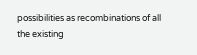possibilities as recombinations of all the existing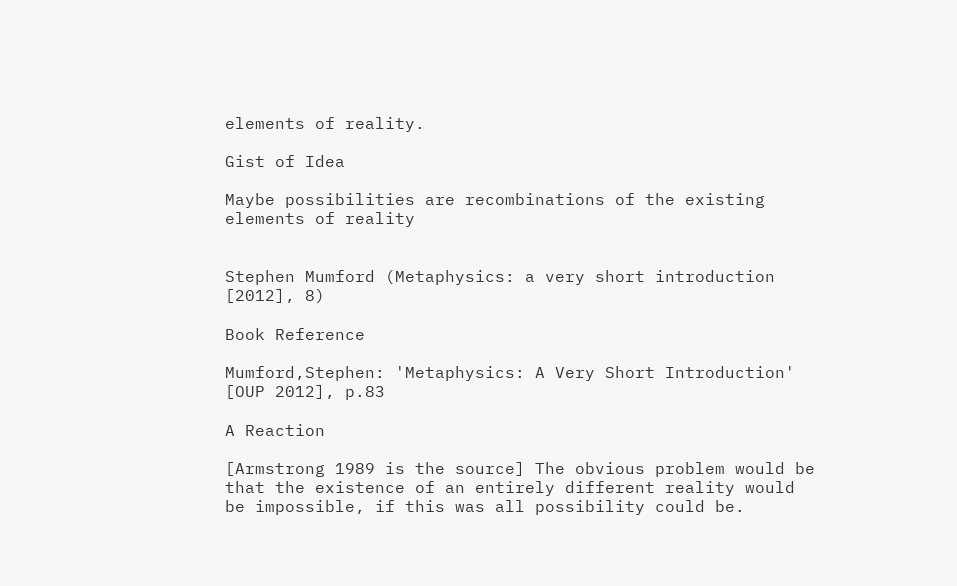elements of reality.

Gist of Idea

Maybe possibilities are recombinations of the existing elements of reality


Stephen Mumford (Metaphysics: a very short introduction [2012], 8)

Book Reference

Mumford,Stephen: 'Metaphysics: A Very Short Introduction' [OUP 2012], p.83

A Reaction

[Armstrong 1989 is the source] The obvious problem would be that the existence of an entirely different reality would be impossible, if this was all possibility could be.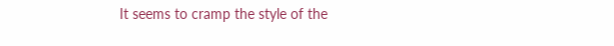It seems to cramp the style of the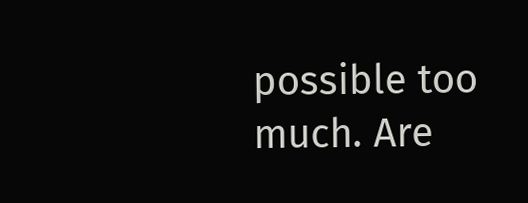possible too much. Are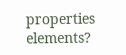properties elements?